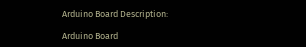Arduino Board Description:

Arduino Board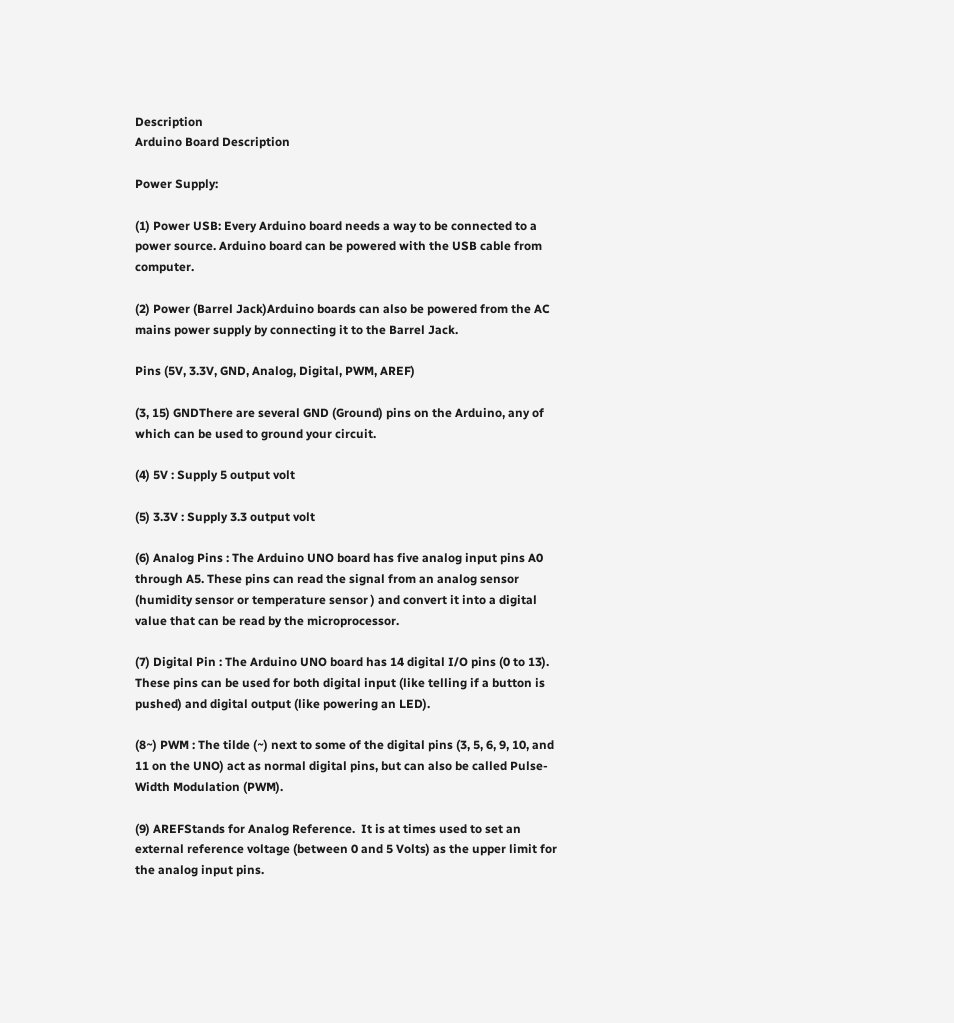Description
Arduino Board Description

Power Supply:

(1) Power USB: Every Arduino board needs a way to be connected to a power source. Arduino board can be powered with the USB cable from computer.

(2) Power (Barrel Jack)Arduino boards can also be powered from the AC mains power supply by connecting it to the Barrel Jack.

Pins (5V, 3.3V, GND, Analog, Digital, PWM, AREF)

(3, 15) GNDThere are several GND (Ground) pins on the Arduino, any of which can be used to ground your circuit.

(4) 5V : Supply 5 output volt

(5) 3.3V : Supply 3.3 output volt

(6) Analog Pins : The Arduino UNO board has five analog input pins A0 through A5. These pins can read the signal from an analog sensor (humidity sensor or temperature sensor ) and convert it into a digital value that can be read by the microprocessor.

(7) Digital Pin : The Arduino UNO board has 14 digital I/O pins (0 to 13). These pins can be used for both digital input (like telling if a button is pushed) and digital output (like powering an LED).

(8~) PWM : The tilde (~) next to some of the digital pins (3, 5, 6, 9, 10, and 11 on the UNO) act as normal digital pins, but can also be called Pulse-Width Modulation (PWM).

(9) AREFStands for Analog Reference.  It is at times used to set an external reference voltage (between 0 and 5 Volts) as the upper limit for the analog input pins.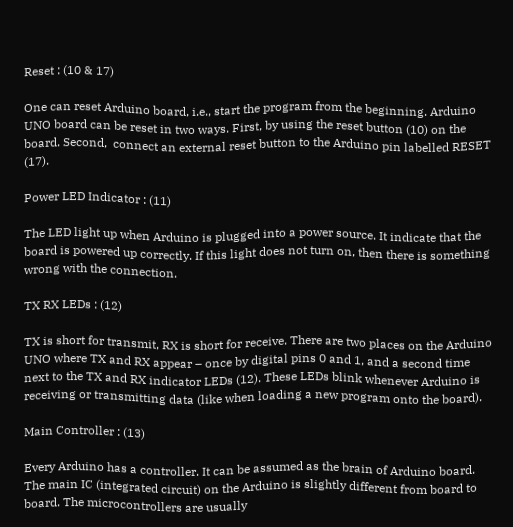Reset : (10 & 17)

One can reset Arduino board, i.e., start the program from the beginning. Arduino UNO board can be reset in two ways. First, by using the reset button (10) on the board. Second,  connect an external reset button to the Arduino pin labelled RESET (17).

Power LED Indicator : (11)

The LED light up when Arduino is plugged into a power source. It indicate that the board is powered up correctly. If this light does not turn on, then there is something wrong with the connection.

TX RX LEDs : (12)

TX is short for transmit, RX is short for receive. There are two places on the Arduino UNO where TX and RX appear – once by digital pins 0 and 1, and a second time next to the TX and RX indicator LEDs (12). These LEDs blink whenever Arduino is receiving or transmitting data (like when loading a new program onto the board).

Main Controller : (13)

Every Arduino has a controller. It can be assumed as the brain of Arduino board. The main IC (integrated circuit) on the Arduino is slightly different from board to board. The microcontrollers are usually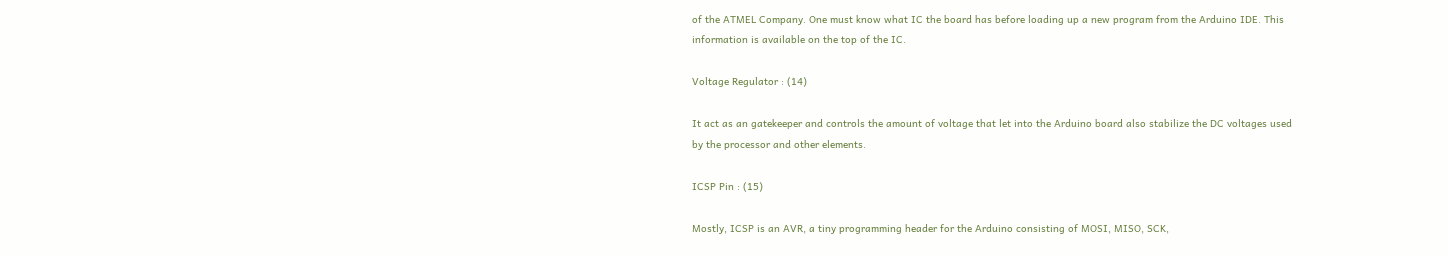of the ATMEL Company. One must know what IC the board has before loading up a new program from the Arduino IDE. This information is available on the top of the IC.

Voltage Regulator : (14)

It act as an gatekeeper and controls the amount of voltage that let into the Arduino board also stabilize the DC voltages used by the processor and other elements.

ICSP Pin : (15)

Mostly, ICSP is an AVR, a tiny programming header for the Arduino consisting of MOSI, MISO, SCK,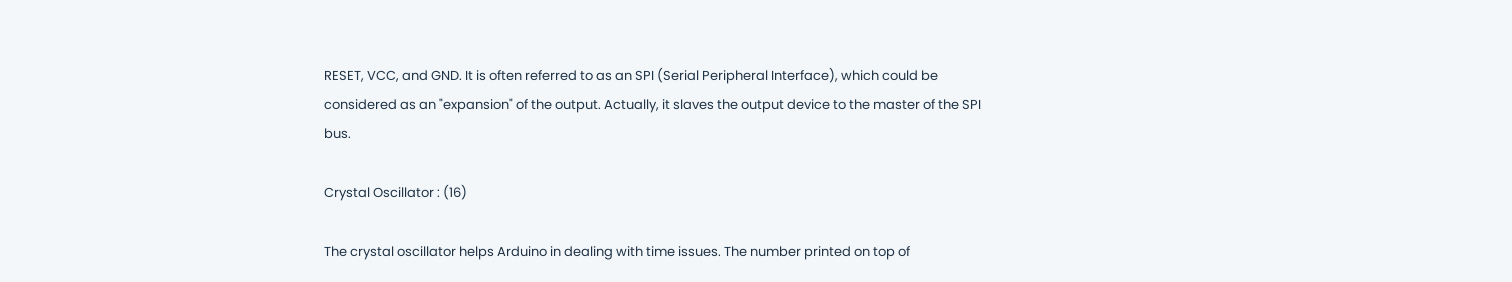RESET, VCC, and GND. It is often referred to as an SPI (Serial Peripheral Interface), which could be considered as an "expansion" of the output. Actually, it slaves the output device to the master of the SPI bus.

Crystal Oscillator : (16)

The crystal oscillator helps Arduino in dealing with time issues. The number printed on top of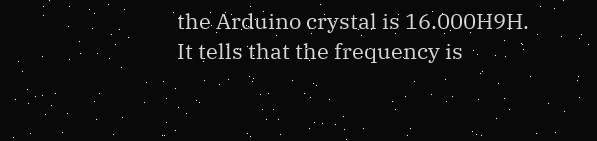the Arduino crystal is 16.000H9H. It tells that the frequency is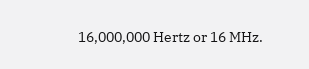16,000,000 Hertz or 16 MHz.